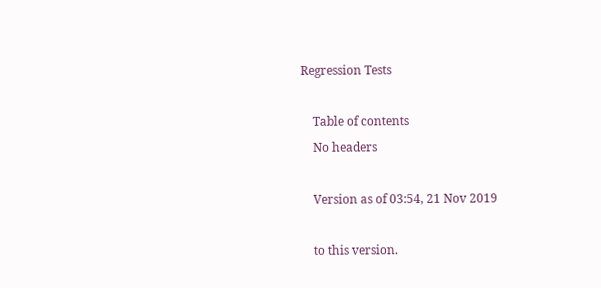Regression Tests

    Table of contents
    No headers

    Version as of 03:54, 21 Nov 2019

    to this version.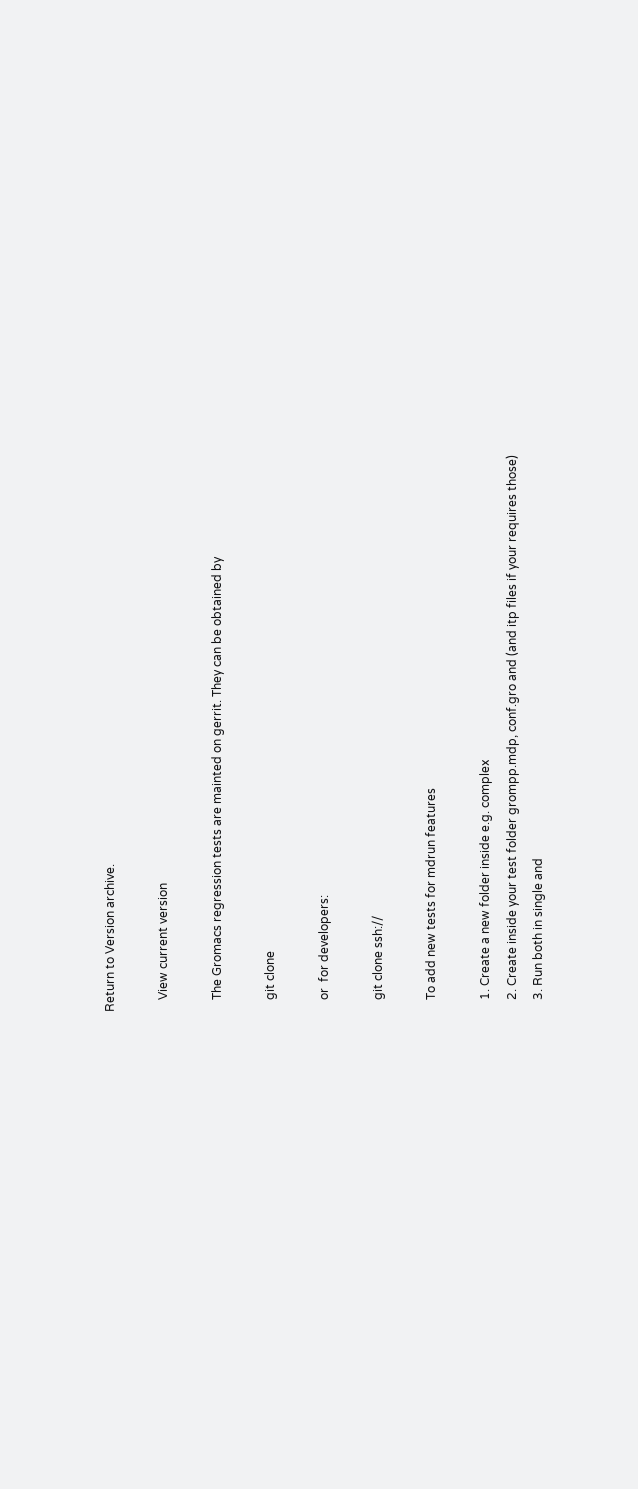Return to Version archive.

    View current version

    The Gromacs regression tests are mainted on gerrit. They can be obtained by

    git clone

    or  for developers:

    git clone ssh://

    To add new tests for mdrun features

    1. Create a new folder inside e.g. complex
    2. Create inside your test folder grompp.mdp, conf.gro and (and itp files if your requires those)
    3. Run both in single and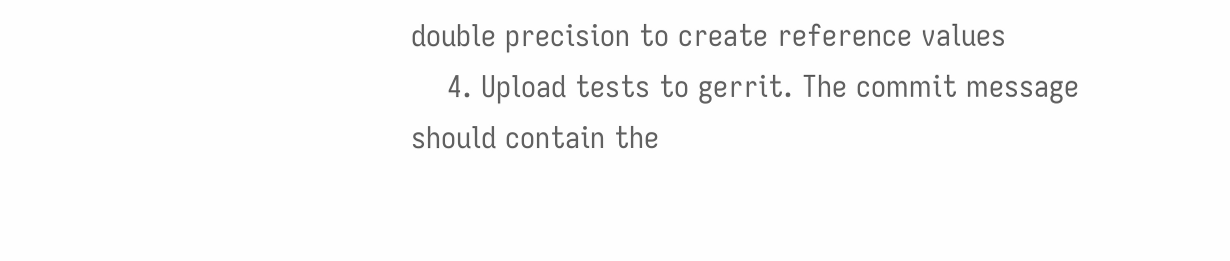double precision to create reference values
    4. Upload tests to gerrit. The commit message should contain the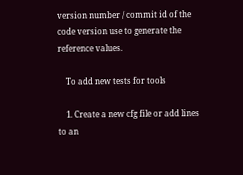version number / commit id of the code version use to generate the reference values.

    To add new tests for tools

    1. Create a new cfg file or add lines to an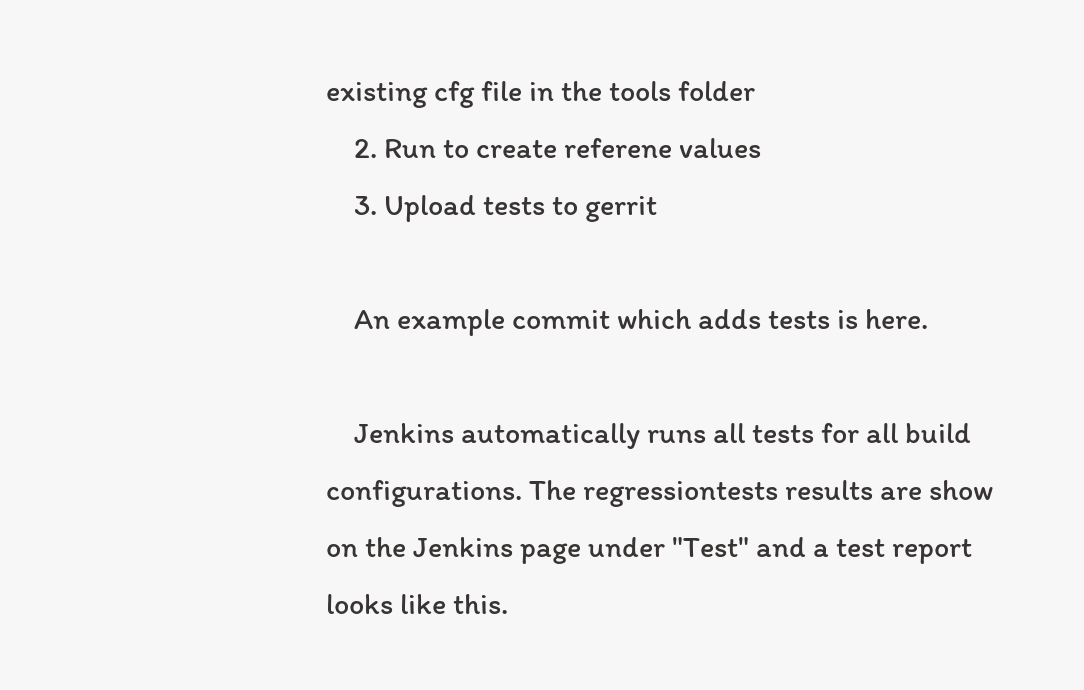existing cfg file in the tools folder
    2. Run to create referene values
    3. Upload tests to gerrit

    An example commit which adds tests is here.

    Jenkins automatically runs all tests for all build configurations. The regressiontests results are show on the Jenkins page under "Test" and a test report looks like this.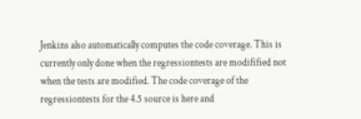Jenkins also automatically computes the code coverage. This is currently only done when the regressiontests are modifified not when the tests are modified. The code coverage of the regressiontests for the 4.5 source is here and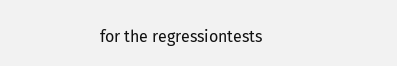for the regressiontests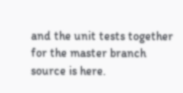and the unit tests together for the master branch source is here.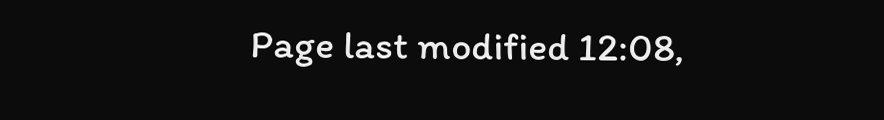Page last modified 12:08,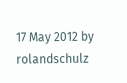17 May 2012 by rolandschulz